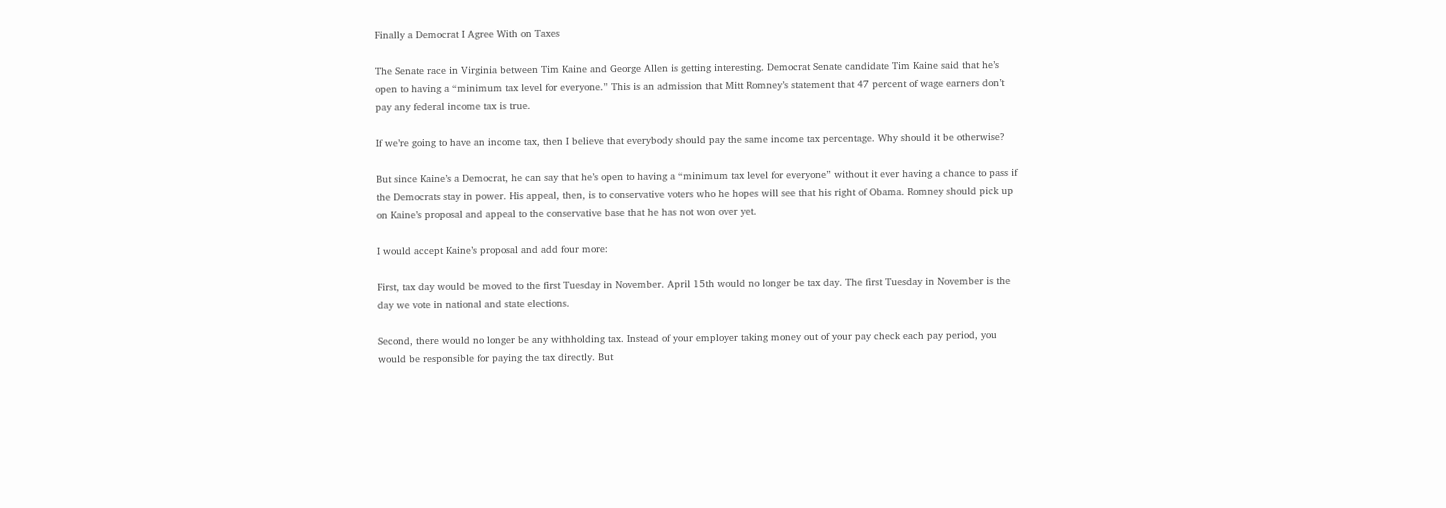Finally a Democrat I Agree With on Taxes

The Senate race in Virginia between Tim Kaine and George Allen is getting interesting. Democrat Senate candidate Tim Kaine said that he’s open to having a “minimum tax level for everyone.” This is an admission that Mitt Romney’s statement that 47 percent of wage earners don’t pay any federal income tax is true.

If we’re going to have an income tax, then I believe that everybody should pay the same income tax percentage. Why should it be otherwise?

But since Kaine’s a Democrat, he can say that he’s open to having a “minimum tax level for everyone” without it ever having a chance to pass if the Democrats stay in power. His appeal, then, is to conservative voters who he hopes will see that his right of Obama. Romney should pick up on Kaine’s proposal and appeal to the conservative base that he has not won over yet.

I would accept Kaine’s proposal and add four more:

First, tax day would be moved to the first Tuesday in November. April 15th would no longer be tax day. The first Tuesday in November is the day we vote in national and state elections.

Second, there would no longer be any withholding tax. Instead of your employer taking money out of your pay check each pay period, you would be responsible for paying the tax directly. But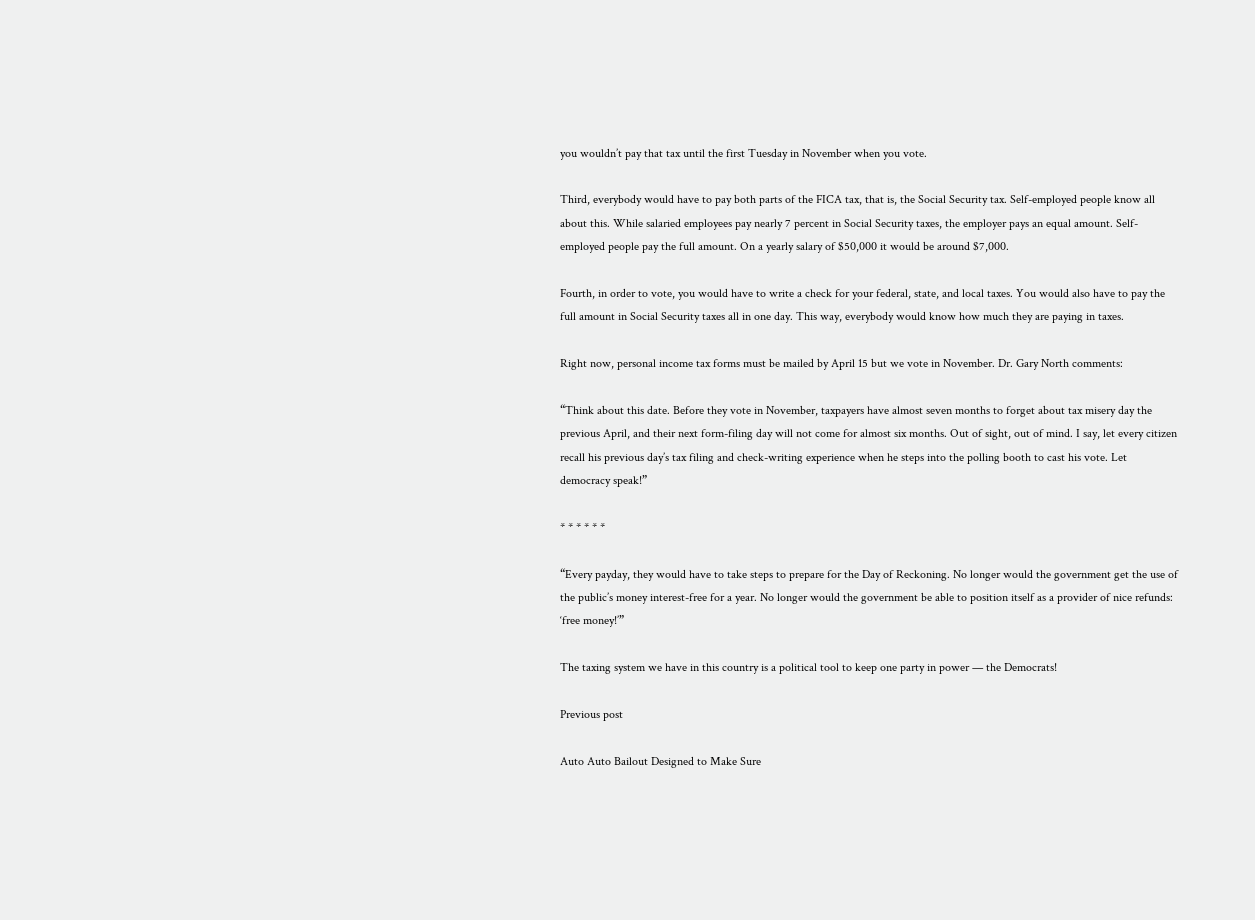you wouldn’t pay that tax until the first Tuesday in November when you vote.

Third, everybody would have to pay both parts of the FICA tax, that is, the Social Security tax. Self-employed people know all about this. While salaried employees pay nearly 7 percent in Social Security taxes, the employer pays an equal amount. Self-employed people pay the full amount. On a yearly salary of $50,000 it would be around $7,000.

Fourth, in order to vote, you would have to write a check for your federal, state, and local taxes. You would also have to pay the full amount in Social Security taxes all in one day. This way, everybody would know how much they are paying in taxes.

Right now, personal income tax forms must be mailed by April 15 but we vote in November. Dr. Gary North comments:

“Think about this date. Before they vote in November, taxpayers have almost seven months to forget about tax misery day the previous April, and their next form-filing day will not come for almost six months. Out of sight, out of mind. I say, let every citizen recall his previous day’s tax filing and check-writing experience when he steps into the polling booth to cast his vote. Let democracy speak!”

* * * * * *

“Every payday, they would have to take steps to prepare for the Day of Reckoning. No longer would the government get the use of the public’s money interest-free for a year. No longer would the government be able to position itself as a provider of nice refunds: ‘free money!’”

The taxing system we have in this country is a political tool to keep one party in power — the Democrats!

Previous post

Auto Auto Bailout Designed to Make Sure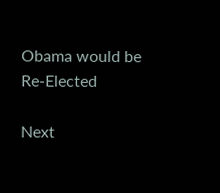Obama would be Re-Elected

Next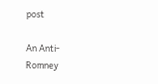post

An Anti-Romney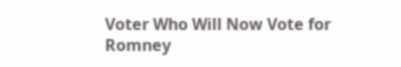Voter Who Will Now Vote for Romney